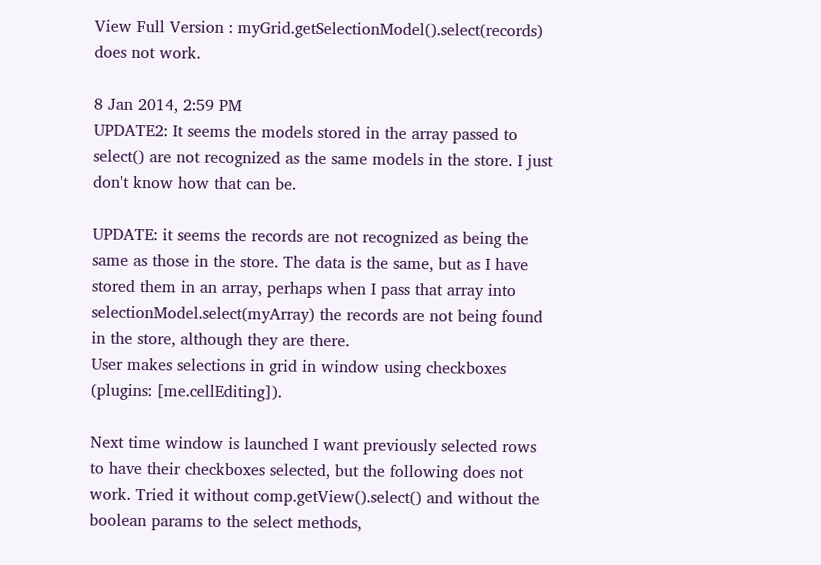View Full Version : myGrid.getSelectionModel().select(records) does not work.

8 Jan 2014, 2:59 PM
UPDATE2: It seems the models stored in the array passed to select() are not recognized as the same models in the store. I just don't know how that can be.

UPDATE: it seems the records are not recognized as being the same as those in the store. The data is the same, but as I have stored them in an array, perhaps when I pass that array into selectionModel.select(myArray) the records are not being found in the store, although they are there.
User makes selections in grid in window using checkboxes (plugins: [me.cellEditing]).

Next time window is launched I want previously selected rows to have their checkboxes selected, but the following does not work. Tried it without comp.getView().select() and without the boolean params to the select methods,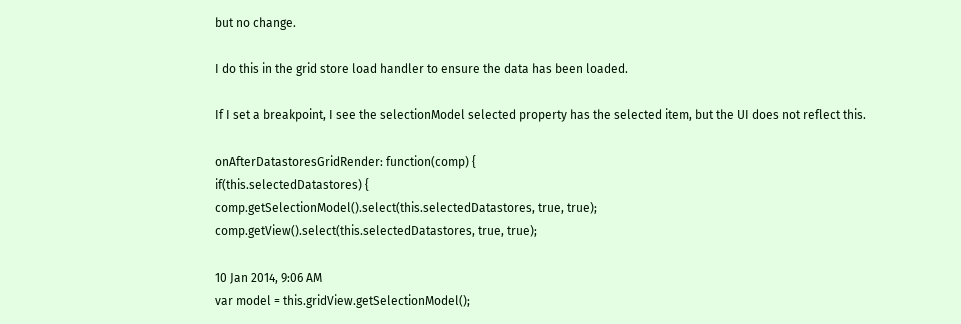but no change.

I do this in the grid store load handler to ensure the data has been loaded.

If I set a breakpoint, I see the selectionModel selected property has the selected item, but the UI does not reflect this.

onAfterDatastoresGridRender: function(comp) {
if(this.selectedDatastores) {
comp.getSelectionModel().select(this.selectedDatastores, true, true);
comp.getView().select(this.selectedDatastores, true, true);

10 Jan 2014, 9:06 AM
var model = this.gridView.getSelectionModel();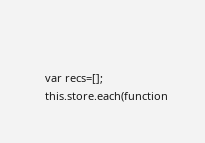var recs=[];
this.store.each(function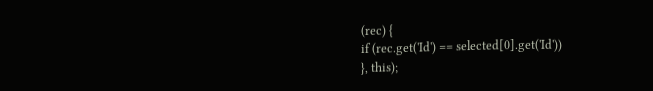(rec) {
if (rec.get('Id') == selected[0].get('Id'))
}, this);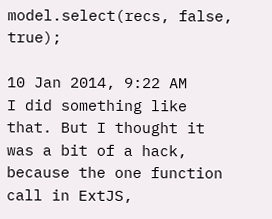model.select(recs, false, true);

10 Jan 2014, 9:22 AM
I did something like that. But I thought it was a bit of a hack, because the one function call in ExtJS,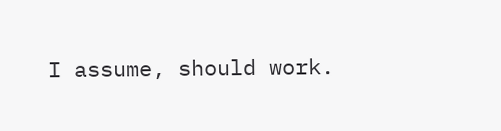I assume, should work.